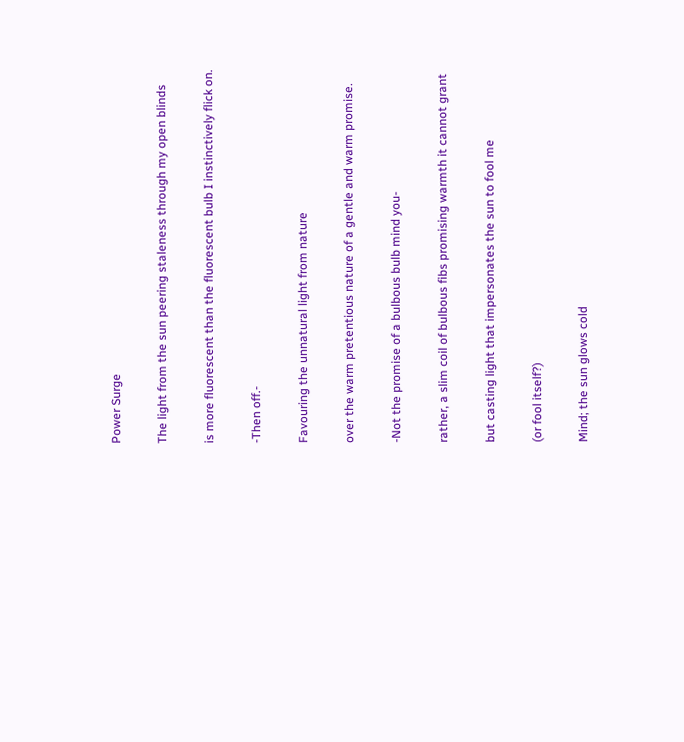Power Surge

The light from the sun peering staleness through my open blinds

is more fluorescent than the fluorescent bulb I instinctively flick on.

-Then off.-

Favouring the unnatural light from nature

over the warm pretentious nature of a gentle and warm promise.

-Not the promise of a bulbous bulb mind you-

rather, a slim coil of bulbous fibs promising warmth it cannot grant

but casting light that impersonates the sun to fool me

(or fool itself?)

Mind; the sun glows cold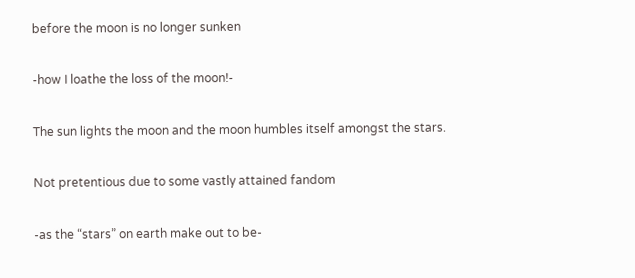before the moon is no longer sunken

-how I loathe the loss of the moon!-

The sun lights the moon and the moon humbles itself amongst the stars.

Not pretentious due to some vastly attained fandom

-as the “stars” on earth make out to be-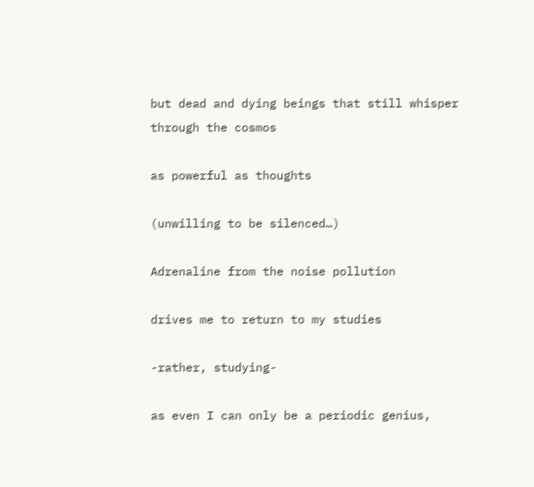but dead and dying beings that still whisper through the cosmos

as powerful as thoughts

(unwilling to be silenced…)

Adrenaline from the noise pollution

drives me to return to my studies

-rather, studying-

as even I can only be a periodic genius,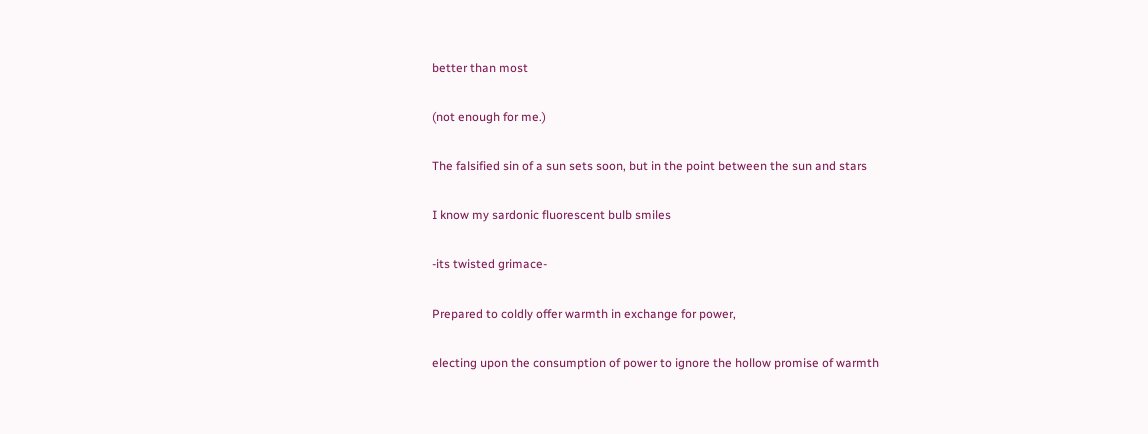better than most

(not enough for me.)

The falsified sin of a sun sets soon, but in the point between the sun and stars

I know my sardonic fluorescent bulb smiles

-its twisted grimace-

Prepared to coldly offer warmth in exchange for power,

electing upon the consumption of power to ignore the hollow promise of warmth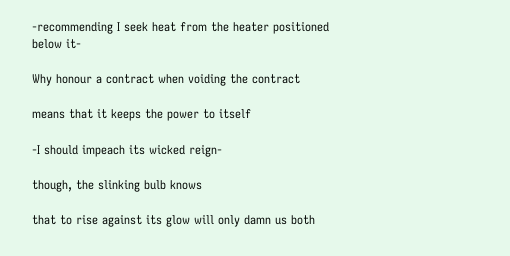-recommending I seek heat from the heater positioned below it-

Why honour a contract when voiding the contract

means that it keeps the power to itself

-I should impeach its wicked reign-

though, the slinking bulb knows

that to rise against its glow will only damn us both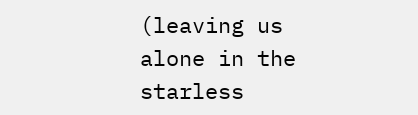(leaving us alone in the starless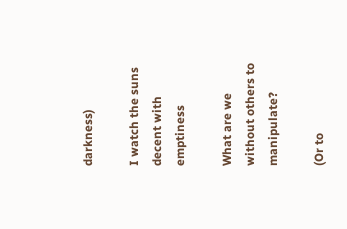darkness)

I watch the suns decent with emptiness

What are we without others to manipulate?

(Or to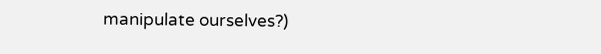manipulate ourselves?)